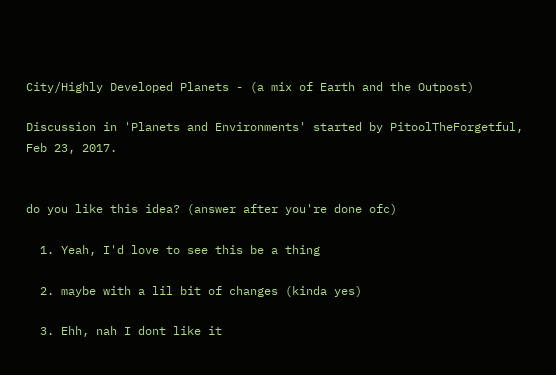City/Highly Developed Planets - (a mix of Earth and the Outpost)

Discussion in 'Planets and Environments' started by PitoolTheForgetful, Feb 23, 2017.


do you like this idea? (answer after you're done ofc)

  1. Yeah, I'd love to see this be a thing

  2. maybe with a lil bit of changes (kinda yes)

  3. Ehh, nah I dont like it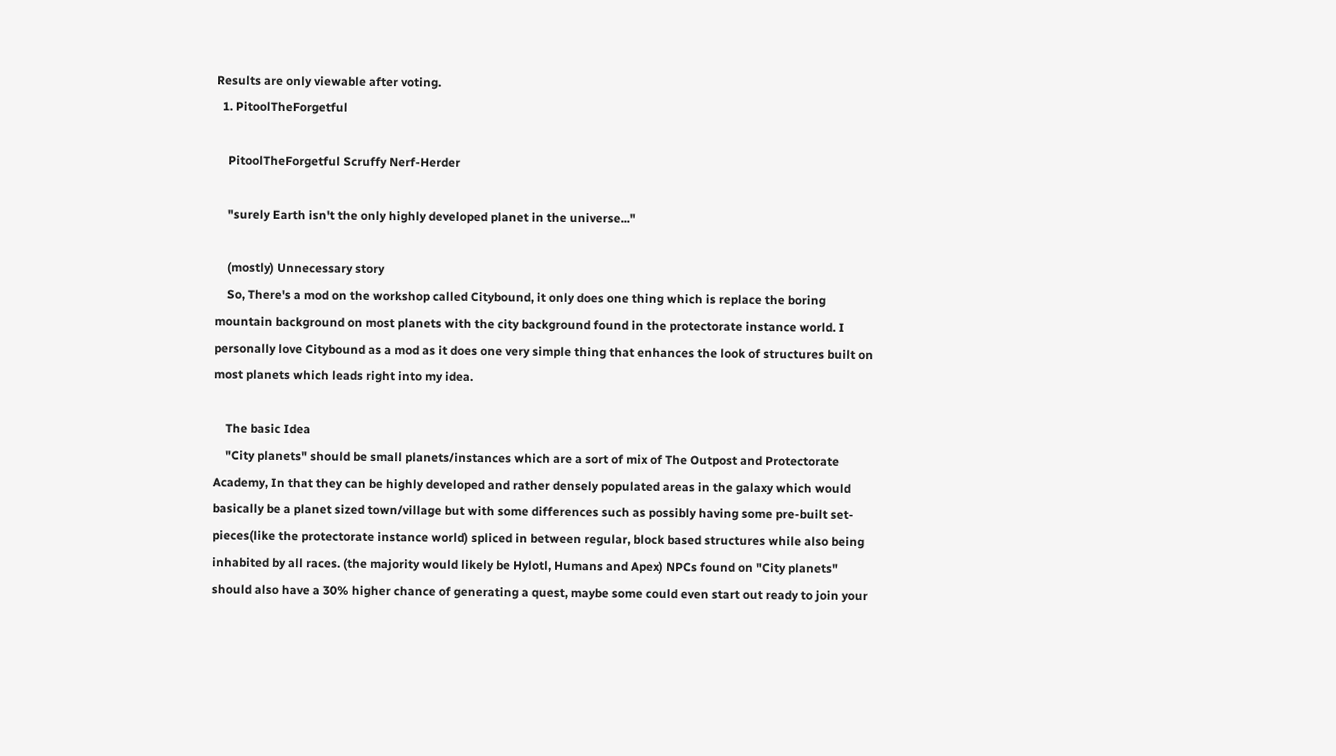Results are only viewable after voting.
  1. PitoolTheForgetful

    PitoolTheForgetful Scruffy Nerf-Herder

    "surely Earth isn't the only highly developed planet in the universe..."

    (mostly) Unnecessary story
    So, There's a mod on the workshop called Citybound, it only does one thing which is replace the boring mountain background on most planets with the city background found in the protectorate instance world. I personally love Citybound as a mod as it does one very simple thing that enhances the look of structures built on most planets which leads right into my idea.

    The basic Idea
    "City planets" should be small planets/instances which are a sort of mix of The Outpost and Protectorate Academy, In that they can be highly developed and rather densely populated areas in the galaxy which would basically be a planet sized town/village but with some differences such as possibly having some pre-built set-pieces(like the protectorate instance world) spliced in between regular, block based structures while also being inhabited by all races. (the majority would likely be Hylotl, Humans and Apex) NPCs found on "City planets" should also have a 30% higher chance of generating a quest, maybe some could even start out ready to join your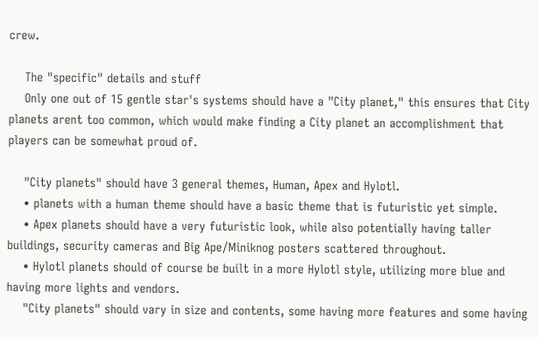crew.

    The "specific" details and stuff
    Only one out of 15 gentle star's systems should have a "City planet," this ensures that City planets arent too common, which would make finding a City planet an accomplishment that players can be somewhat proud of.

    "City planets" should have 3 general themes, Human, Apex and Hylotl.
    • planets with a human theme should have a basic theme that is futuristic yet simple.
    • Apex planets should have a very futuristic look, while also potentially having taller buildings, security cameras and Big Ape/Miniknog posters scattered throughout.
    • Hylotl planets should of course be built in a more Hylotl style, utilizing more blue and having more lights and vendors.
    "City planets" should vary in size and contents, some having more features and some having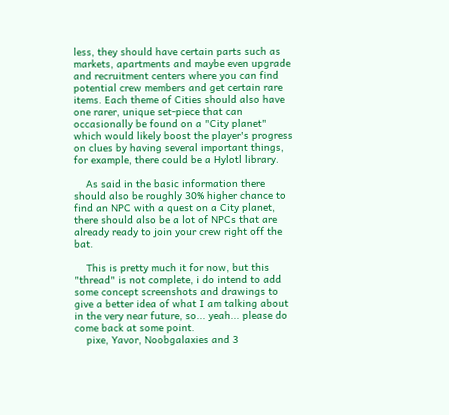less, they should have certain parts such as markets, apartments and maybe even upgrade and recruitment centers where you can find potential crew members and get certain rare items. Each theme of Cities should also have one rarer, unique set-piece that can occasionally be found on a "City planet" which would likely boost the player's progress on clues by having several important things, for example, there could be a Hylotl library.

    As said in the basic information there should also be roughly 30% higher chance to find an NPC with a quest on a City planet, there should also be a lot of NPCs that are already ready to join your crew right off the bat.

    This is pretty much it for now, but this "thread" is not complete, i do intend to add some concept screenshots and drawings to give a better idea of what I am talking about in the very near future, so... yeah... please do come back at some point.
    pixe, Yavor, Noobgalaxies and 3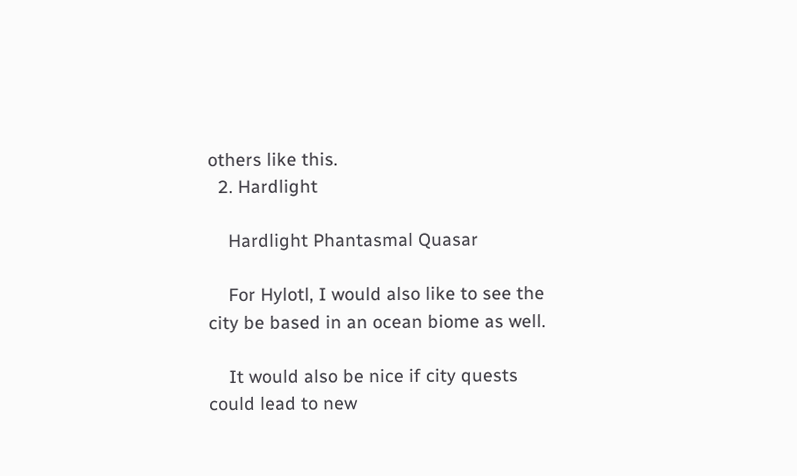others like this.
  2. Hardlight

    Hardlight Phantasmal Quasar

    For Hylotl, I would also like to see the city be based in an ocean biome as well.

    It would also be nice if city quests could lead to new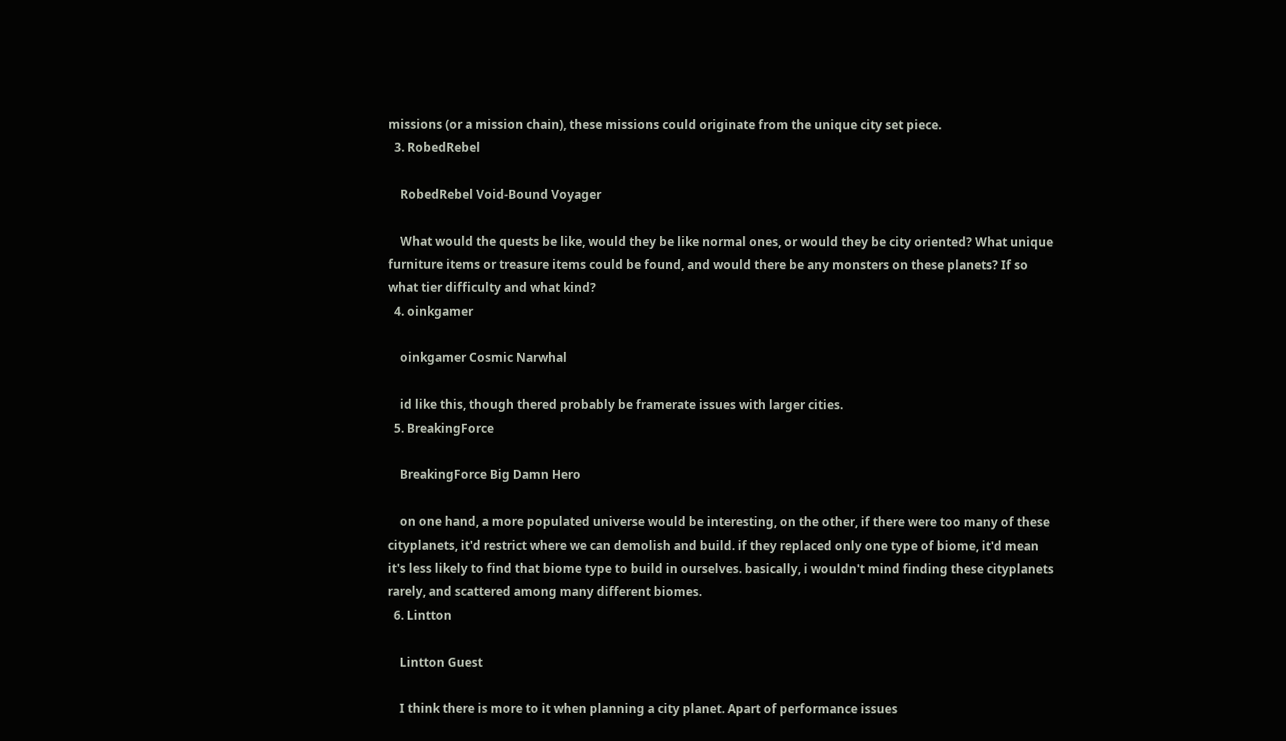missions (or a mission chain), these missions could originate from the unique city set piece.
  3. RobedRebel

    RobedRebel Void-Bound Voyager

    What would the quests be like, would they be like normal ones, or would they be city oriented? What unique furniture items or treasure items could be found, and would there be any monsters on these planets? If so what tier difficulty and what kind?
  4. oinkgamer

    oinkgamer Cosmic Narwhal

    id like this, though thered probably be framerate issues with larger cities.
  5. BreakingForce

    BreakingForce Big Damn Hero

    on one hand, a more populated universe would be interesting, on the other, if there were too many of these cityplanets, it'd restrict where we can demolish and build. if they replaced only one type of biome, it'd mean it's less likely to find that biome type to build in ourselves. basically, i wouldn't mind finding these cityplanets rarely, and scattered among many different biomes.
  6. Lintton

    Lintton Guest

    I think there is more to it when planning a city planet. Apart of performance issues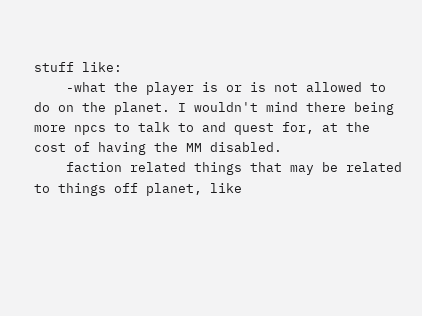stuff like:
    -what the player is or is not allowed to do on the planet. I wouldn't mind there being more npcs to talk to and quest for, at the cost of having the MM disabled.
    faction related things that may be related to things off planet, like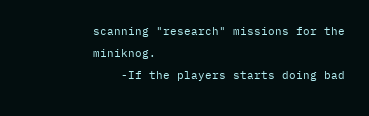scanning "research" missions for the miniknog.
    -If the players starts doing bad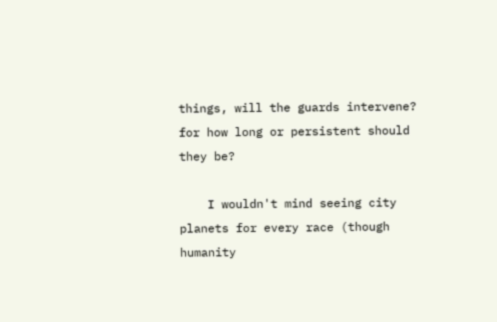things, will the guards intervene? for how long or persistent should they be?

    I wouldn't mind seeing city planets for every race (though humanity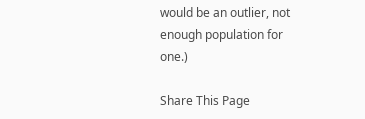would be an outlier, not enough population for one.)

Share This Page